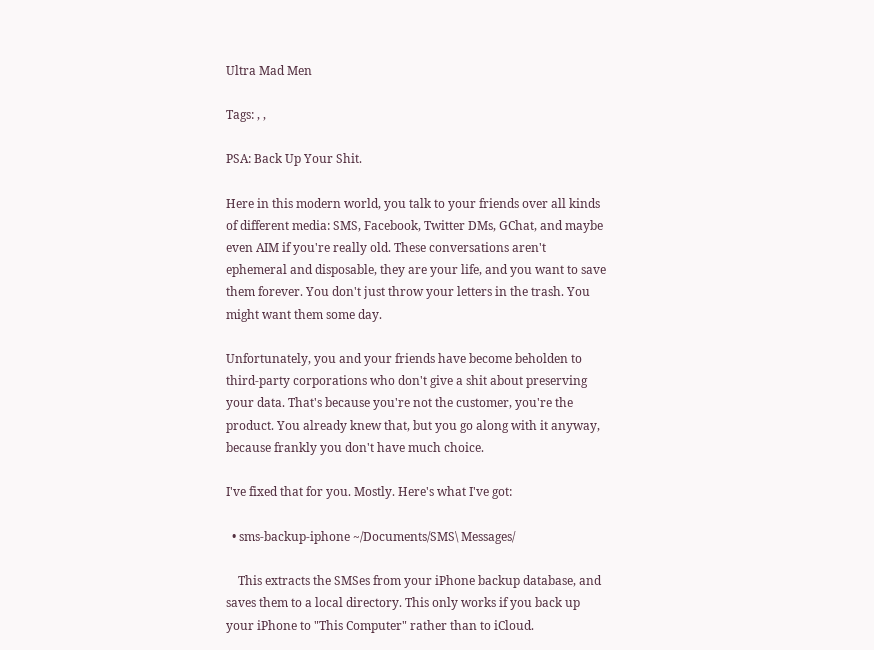Ultra Mad Men

Tags: , ,

PSA: Back Up Your Shit.

Here in this modern world, you talk to your friends over all kinds of different media: SMS, Facebook, Twitter DMs, GChat, and maybe even AIM if you're really old. These conversations aren't ephemeral and disposable, they are your life, and you want to save them forever. You don't just throw your letters in the trash. You might want them some day.

Unfortunately, you and your friends have become beholden to third-party corporations who don't give a shit about preserving your data. That's because you're not the customer, you're the product. You already knew that, but you go along with it anyway, because frankly you don't have much choice.

I've fixed that for you. Mostly. Here's what I've got:

  • sms-backup-iphone ~/Documents/SMS\ Messages/

    This extracts the SMSes from your iPhone backup database, and saves them to a local directory. This only works if you back up your iPhone to "This Computer" rather than to iCloud.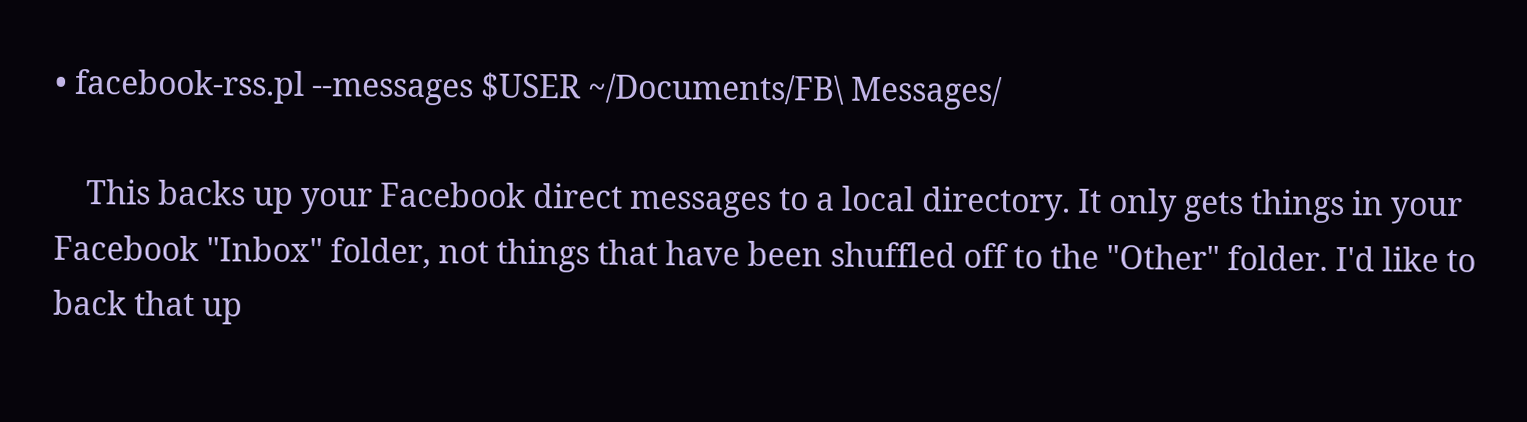• facebook-rss.pl --messages $USER ~/Documents/FB\ Messages/

    This backs up your Facebook direct messages to a local directory. It only gets things in your Facebook "Inbox" folder, not things that have been shuffled off to the "Other" folder. I'd like to back that up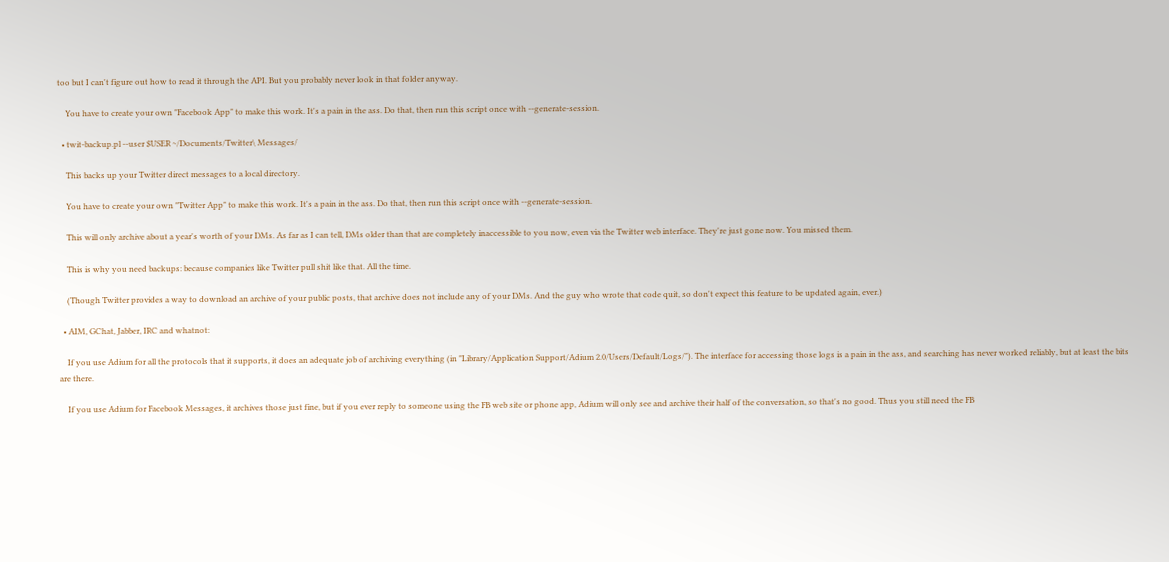too but I can't figure out how to read it through the API. But you probably never look in that folder anyway.

    You have to create your own "Facebook App" to make this work. It's a pain in the ass. Do that, then run this script once with --generate-session.

  • twit-backup.pl --user $USER ~/Documents/Twitter\ Messages/

    This backs up your Twitter direct messages to a local directory.

    You have to create your own "Twitter App" to make this work. It's a pain in the ass. Do that, then run this script once with --generate-session.

    This will only archive about a year's worth of your DMs. As far as I can tell, DMs older than that are completely inaccessible to you now, even via the Twitter web interface. They're just gone now. You missed them.

    This is why you need backups: because companies like Twitter pull shit like that. All the time.

    (Though Twitter provides a way to download an archive of your public posts, that archive does not include any of your DMs. And the guy who wrote that code quit, so don't expect this feature to be updated again, ever.)

  • AIM, GChat, Jabber, IRC and whatnot:

    If you use Adium for all the protocols that it supports, it does an adequate job of archiving everything (in "Library/Application Support/Adium 2.0/Users/Default/Logs/"). The interface for accessing those logs is a pain in the ass, and searching has never worked reliably, but at least the bits are there.

    If you use Adium for Facebook Messages, it archives those just fine, but if you ever reply to someone using the FB web site or phone app, Adium will only see and archive their half of the conversation, so that's no good. Thus you still need the FB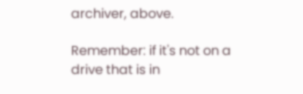archiver, above.

Remember: if it's not on a drive that is in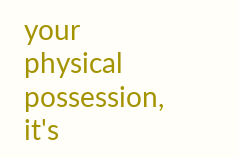your physical possession, it's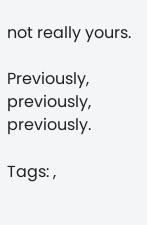not really yours.

Previously, previously, previously.

Tags: ,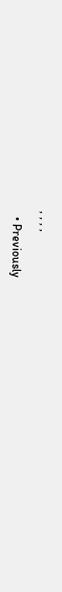, , , ,

  • Previously